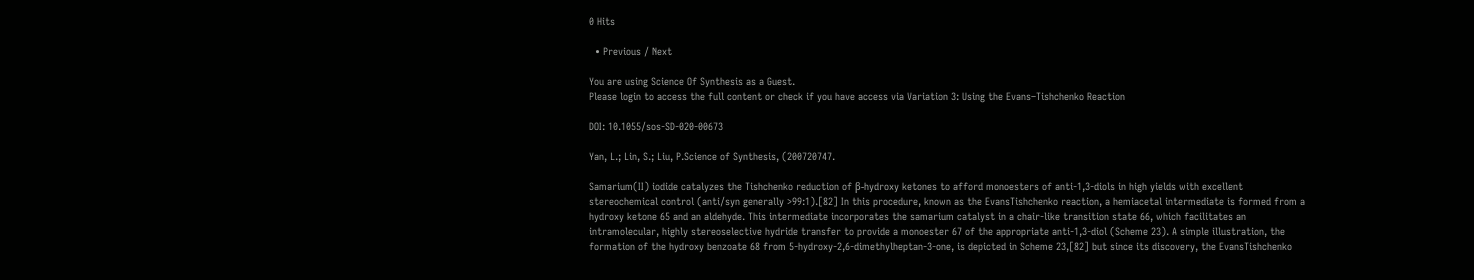0 Hits

  • Previous / Next

You are using Science Of Synthesis as a Guest.
Please login to access the full content or check if you have access via Variation 3: Using the Evans–Tishchenko Reaction

DOI: 10.1055/sos-SD-020-00673

Yan, L.; Lin, S.; Liu, P.Science of Synthesis, (200720747.

Samarium(II) iodide catalyzes the Tishchenko reduction of β-hydroxy ketones to afford monoesters of anti-1,3-diols in high yields with excellent stereochemical control (anti/syn generally >99:1).[82] In this procedure, known as the EvansTishchenko reaction, a hemiacetal intermediate is formed from a hydroxy ketone 65 and an aldehyde. This intermediate incorporates the samarium catalyst in a chair-like transition state 66, which facilitates an intramolecular, highly stereoselective hydride transfer to provide a monoester 67 of the appropriate anti-1,3-diol (Scheme 23). A simple illustration, the formation of the hydroxy benzoate 68 from 5-hydroxy-2,6-dimethylheptan-3-one, is depicted in Scheme 23,[82] but since its discovery, the EvansTishchenko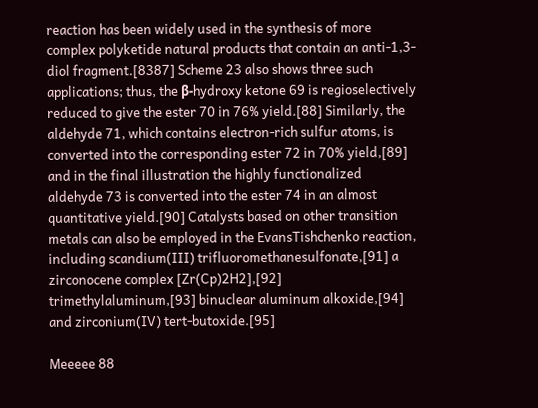reaction has been widely used in the synthesis of more complex polyketide natural products that contain an anti-1,3-diol fragment.[8387] Scheme 23 also shows three such applications; thus, the β-hydroxy ketone 69 is regioselectively reduced to give the ester 70 in 76% yield.[88] Similarly, the aldehyde 71, which contains electron-rich sulfur atoms, is converted into the corresponding ester 72 in 70% yield,[89] and in the final illustration the highly functionalized aldehyde 73 is converted into the ester 74 in an almost quantitative yield.[90] Catalysts based on other transition metals can also be employed in the EvansTishchenko reaction, including scandium(III) trifluoromethanesulfonate,[91] a zirconocene complex [Zr(Cp)2H2],[92] trimethylaluminum,[93] binuclear aluminum alkoxide,[94] and zirconium(IV) tert-butoxide.[95]

Meeeee 88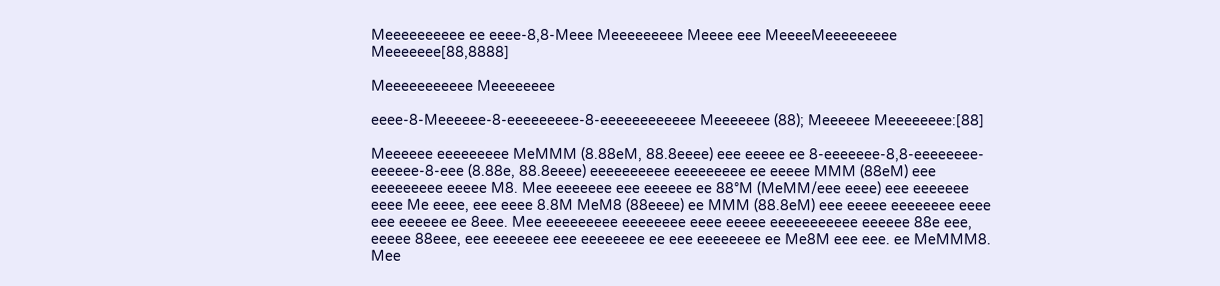Meeeeeeeeee ee eeee-8,8-Meee Meeeeeeeee Meeee eee MeeeeMeeeeeeeee Meeeeeee[88,8888]

Meeeeeeeeeee Meeeeeeee

eeee-8-Meeeeee-8-eeeeeeeee-8-eeeeeeeeeeee Meeeeeee (88); Meeeeee Meeeeeeee:[88]

Meeeeee eeeeeeeee MeMMM (8.88eM, 88.8eeee) eee eeeee ee 8-eeeeeee-8,8-eeeeeeee-eeeeee-8-eee (8.88e, 88.8eeee) eeeeeeeeee eeeeeeeee ee eeeee MMM (88eM) eee eeeeeeeee eeeee M8. Mee eeeeeee eee eeeeee ee 88°M (MeMM/eee eeee) eee eeeeeee eeee Me eeee, eee eeee 8.8M MeM8 (88eeee) ee MMM (88.8eM) eee eeeee eeeeeeee eeee eee eeeeee ee 8eee. Mee eeeeeeeee eeeeeeee eeee eeeee eeeeeeeeeee eeeeee 88e eee, eeeee 88eee, eee eeeeeee eee eeeeeeee ee eee eeeeeeee ee Me8M eee eee. ee MeMMM8. Mee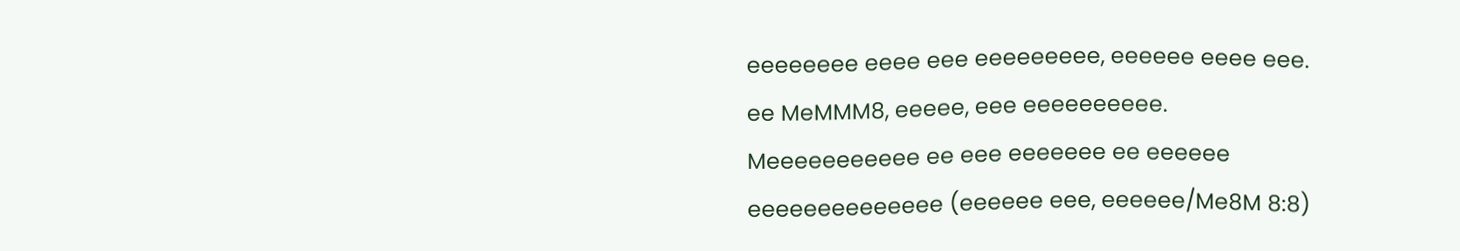eeeeeeee eeee eee eeeeeeeee, eeeeee eeee eee. ee MeMMM8, eeeee, eee eeeeeeeeee. Meeeeeeeeeee ee eee eeeeeee ee eeeeee eeeeeeeeeeeeee (eeeeee eee, eeeeee/Me8M 8:8)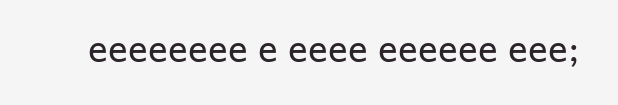eeeeeeee e eeee eeeeee eee;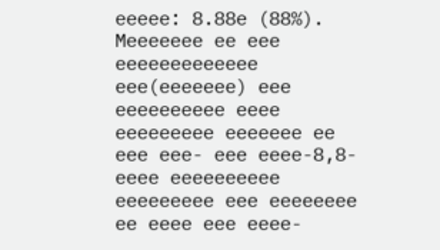eeeee: 8.88e (88%). Meeeeeee ee eee eeeeeeeeeeeee eee(eeeeeee) eee eeeeeeeeee eeee eeeeeeeee eeeeeee ee eee eee- eee eeee-8,8-eeee eeeeeeeeee eeeeeeeee eee eeeeeeee ee eeee eee eeee-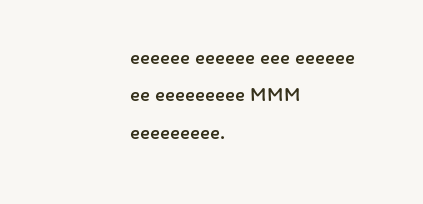eeeeee eeeeee eee eeeeee ee eeeeeeeee MMM eeeeeeeee.